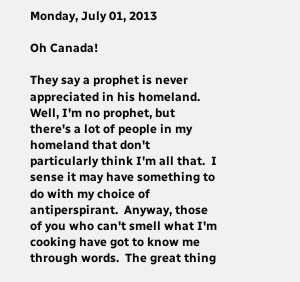Monday, July 01, 2013

Oh Canada!

They say a prophet is never appreciated in his homeland.  Well, I'm no prophet, but there's a lot of people in my homeland that don't particularly think I'm all that.  I sense it may have something to do with my choice of antiperspirant.  Anyway, those of you who can't smell what I'm cooking have got to know me through words.  The great thing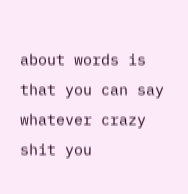about words is that you can say whatever crazy shit you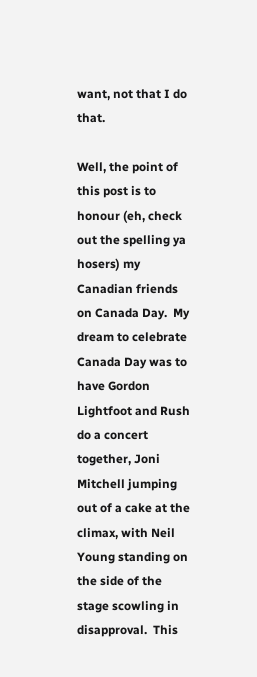want, not that I do that.

Well, the point of this post is to honour (eh, check out the spelling ya hosers) my Canadian friends on Canada Day.  My dream to celebrate Canada Day was to have Gordon Lightfoot and Rush do a concert together, Joni Mitchell jumping out of a cake at the climax, with Neil Young standing on the side of the stage scowling in disapproval.  This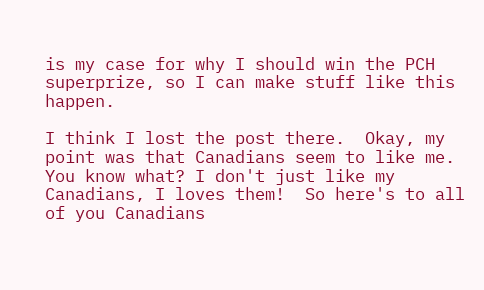is my case for why I should win the PCH superprize, so I can make stuff like this happen.

I think I lost the post there.  Okay, my point was that Canadians seem to like me.  You know what? I don't just like my Canadians, I loves them!  So here's to all of you Canadians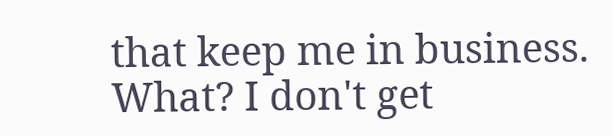that keep me in business.  What? I don't get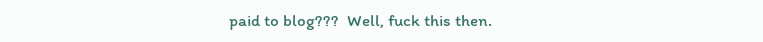paid to blog???  Well, fuck this then.